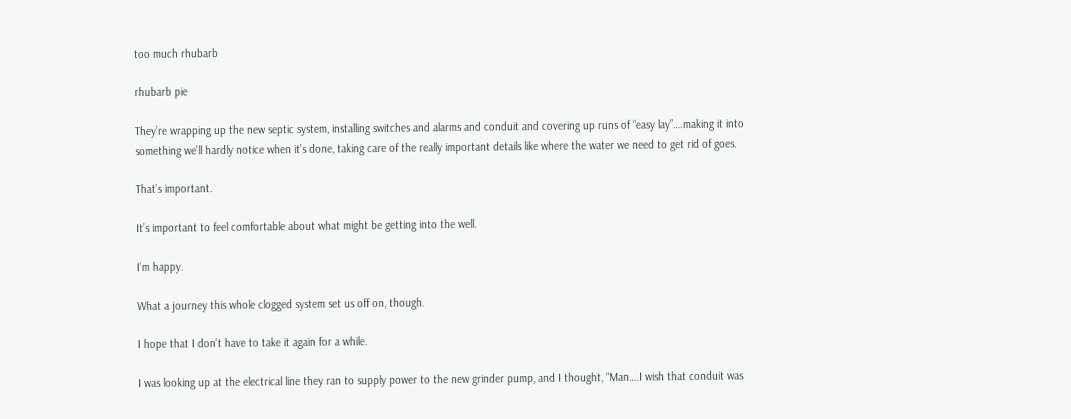too much rhubarb

rhubarb pie

They’re wrapping up the new septic system, installing switches and alarms and conduit and covering up runs of “easy lay”….making it into something we’ll hardly notice when it’s done, taking care of the really important details like where the water we need to get rid of goes.

That’s important.

It’s important to feel comfortable about what might be getting into the well.

I’m happy.

What a journey this whole clogged system set us off on, though.

I hope that I don’t have to take it again for a while.

I was looking up at the electrical line they ran to supply power to the new grinder pump, and I thought, “Man….I wish that conduit was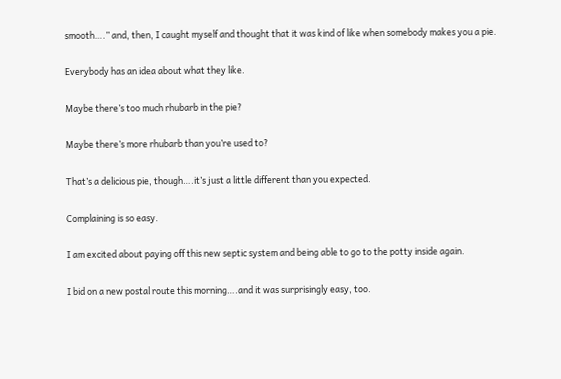smooth….” and, then, I caught myself and thought that it was kind of like when somebody makes you a pie.

Everybody has an idea about what they like.

Maybe there’s too much rhubarb in the pie?

Maybe there’s more rhubarb than you’re used to?

That’s a delicious pie, though….it’s just a little different than you expected.

Complaining is so easy.

I am excited about paying off this new septic system and being able to go to the potty inside again.

I bid on a new postal route this morning….and it was surprisingly easy, too.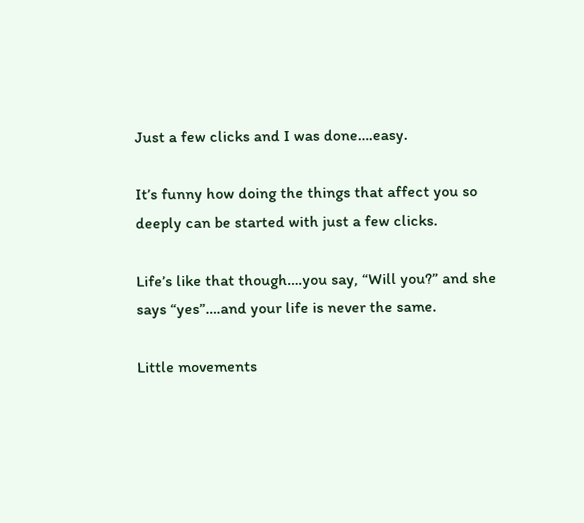Just a few clicks and I was done….easy.

It’s funny how doing the things that affect you so deeply can be started with just a few clicks.

Life’s like that though….you say, “Will you?” and she says “yes”….and your life is never the same.

Little movements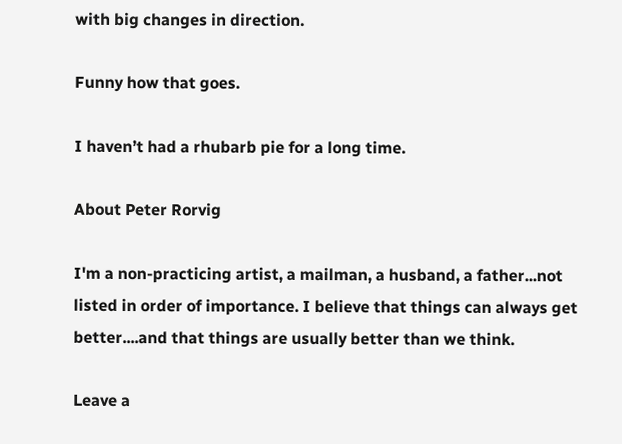with big changes in direction.

Funny how that goes.

I haven’t had a rhubarb pie for a long time.

About Peter Rorvig

I'm a non-practicing artist, a mailman, a husband, a father...not listed in order of importance. I believe that things can always get better....and that things are usually better than we think.

Leave a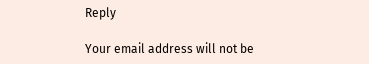Reply

Your email address will not be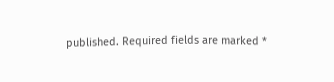published. Required fields are marked *